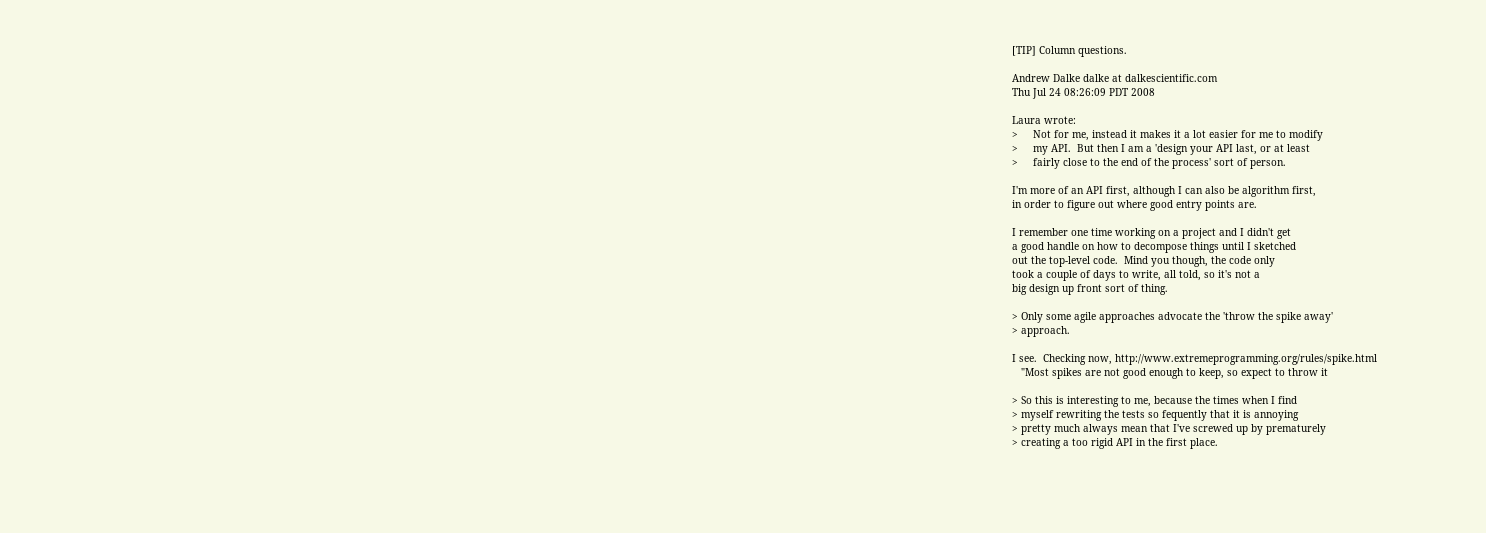[TIP] Column questions.

Andrew Dalke dalke at dalkescientific.com
Thu Jul 24 08:26:09 PDT 2008

Laura wrote:
>     Not for me, instead it makes it a lot easier for me to modify
>     my API.  But then I am a 'design your API last, or at least
>     fairly close to the end of the process' sort of person.

I'm more of an API first, although I can also be algorithm first,
in order to figure out where good entry points are.

I remember one time working on a project and I didn't get
a good handle on how to decompose things until I sketched
out the top-level code.  Mind you though, the code only
took a couple of days to write, all told, so it's not a
big design up front sort of thing.

> Only some agile approaches advocate the 'throw the spike away'
> approach.

I see.  Checking now, http://www.extremeprogramming.org/rules/spike.html
   "Most spikes are not good enough to keep, so expect to throw it

> So this is interesting to me, because the times when I find
> myself rewriting the tests so fequently that it is annoying
> pretty much always mean that I've screwed up by prematurely
> creating a too rigid API in the first place.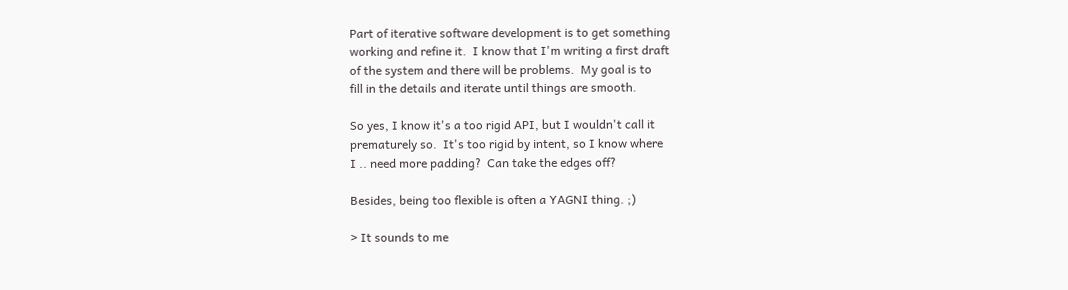Part of iterative software development is to get something
working and refine it.  I know that I'm writing a first draft
of the system and there will be problems.  My goal is to
fill in the details and iterate until things are smooth.

So yes, I know it's a too rigid API, but I wouldn't call it
prematurely so.  It's too rigid by intent, so I know where
I .. need more padding?  Can take the edges off?

Besides, being too flexible is often a YAGNI thing. ;)

> It sounds to me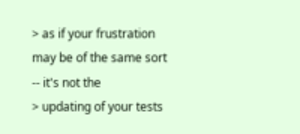> as if your frustration may be of the same sort -- it's not the
> updating of your tests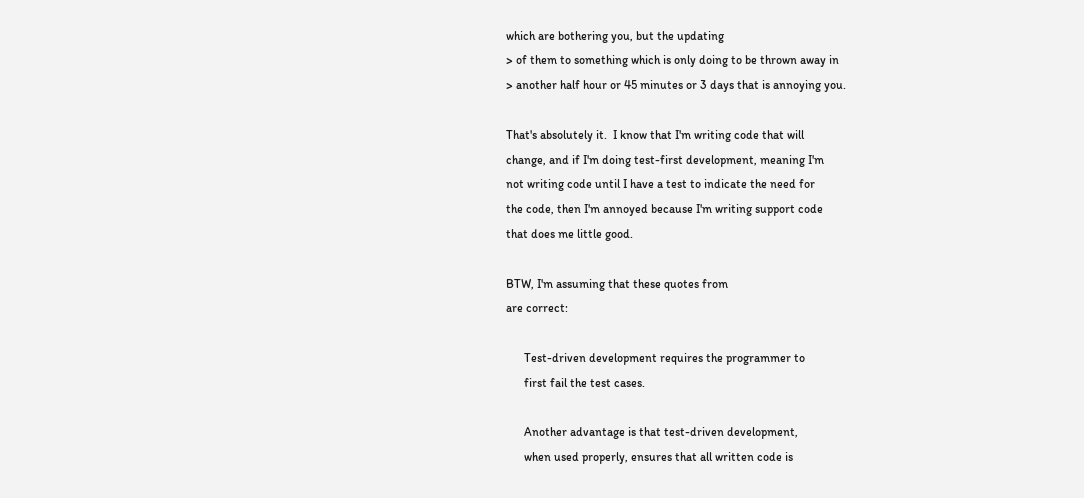which are bothering you, but the updating
> of them to something which is only doing to be thrown away in
> another half hour or 45 minutes or 3 days that is annoying you.

That's absolutely it.  I know that I'm writing code that will
change, and if I'm doing test-first development, meaning I'm
not writing code until I have a test to indicate the need for
the code, then I'm annoyed because I'm writing support code
that does me little good.

BTW, I'm assuming that these quotes from
are correct:

      Test-driven development requires the programmer to
      first fail the test cases.

      Another advantage is that test-driven development,
      when used properly, ensures that all written code is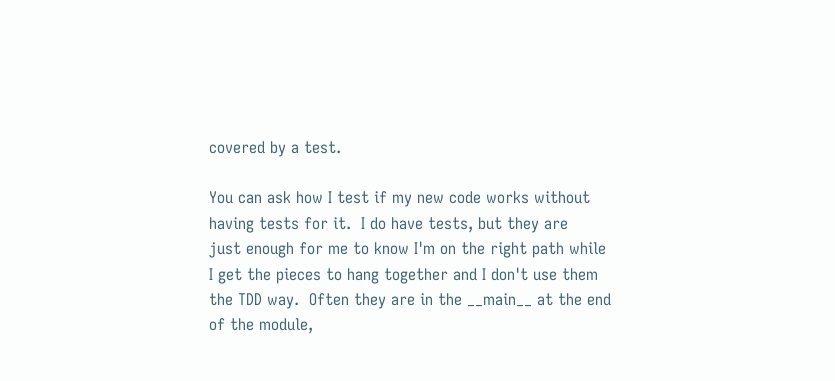covered by a test.

You can ask how I test if my new code works without
having tests for it.  I do have tests, but they are
just enough for me to know I'm on the right path while
I get the pieces to hang together and I don't use them
the TDD way.  Often they are in the __main__ at the end
of the module,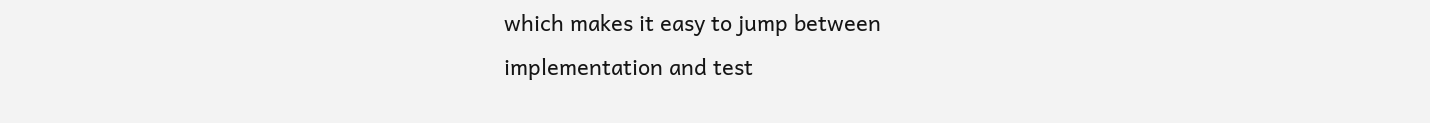which makes it easy to jump between
implementation and test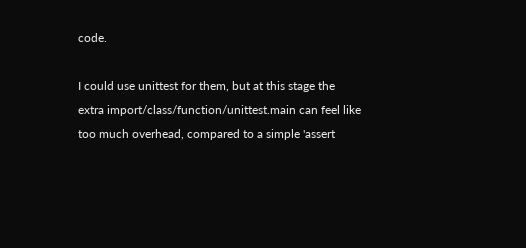code.

I could use unittest for them, but at this stage the
extra import/class/function/unittest.main can feel like
too much overhead, compared to a simple 'assert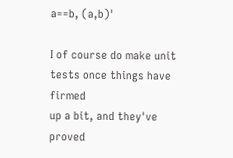a==b, (a,b)'

I of course do make unit tests once things have firmed
up a bit, and they've proved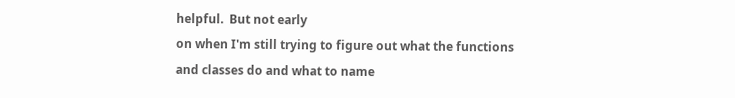helpful.  But not early
on when I'm still trying to figure out what the functions
and classes do and what to name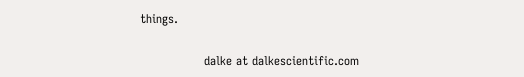things.

                dalke at dalkescientific.com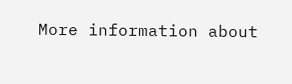More information about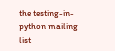the testing-in-python mailing list